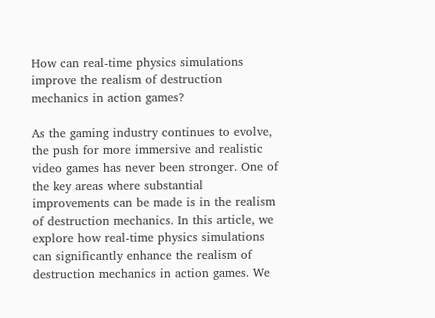How can real-time physics simulations improve the realism of destruction mechanics in action games?

As the gaming industry continues to evolve, the push for more immersive and realistic video games has never been stronger. One of the key areas where substantial improvements can be made is in the realism of destruction mechanics. In this article, we explore how real-time physics simulations can significantly enhance the realism of destruction mechanics in action games. We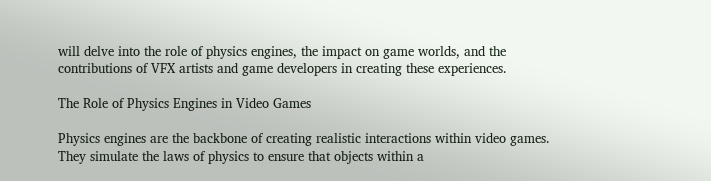will delve into the role of physics engines, the impact on game worlds, and the contributions of VFX artists and game developers in creating these experiences.

The Role of Physics Engines in Video Games

Physics engines are the backbone of creating realistic interactions within video games. They simulate the laws of physics to ensure that objects within a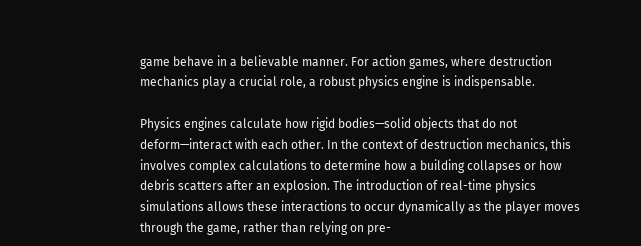game behave in a believable manner. For action games, where destruction mechanics play a crucial role, a robust physics engine is indispensable.

Physics engines calculate how rigid bodies—solid objects that do not deform—interact with each other. In the context of destruction mechanics, this involves complex calculations to determine how a building collapses or how debris scatters after an explosion. The introduction of real-time physics simulations allows these interactions to occur dynamically as the player moves through the game, rather than relying on pre-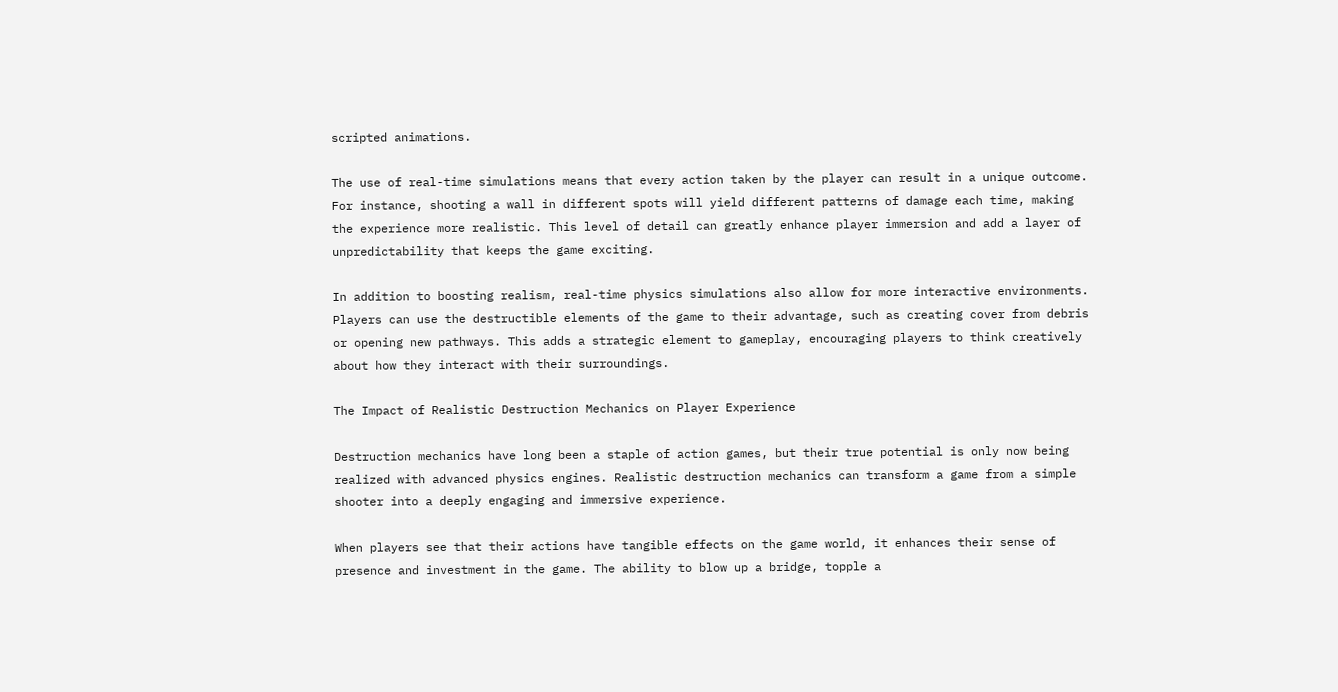scripted animations.

The use of real-time simulations means that every action taken by the player can result in a unique outcome. For instance, shooting a wall in different spots will yield different patterns of damage each time, making the experience more realistic. This level of detail can greatly enhance player immersion and add a layer of unpredictability that keeps the game exciting.

In addition to boosting realism, real-time physics simulations also allow for more interactive environments. Players can use the destructible elements of the game to their advantage, such as creating cover from debris or opening new pathways. This adds a strategic element to gameplay, encouraging players to think creatively about how they interact with their surroundings.

The Impact of Realistic Destruction Mechanics on Player Experience

Destruction mechanics have long been a staple of action games, but their true potential is only now being realized with advanced physics engines. Realistic destruction mechanics can transform a game from a simple shooter into a deeply engaging and immersive experience.

When players see that their actions have tangible effects on the game world, it enhances their sense of presence and investment in the game. The ability to blow up a bridge, topple a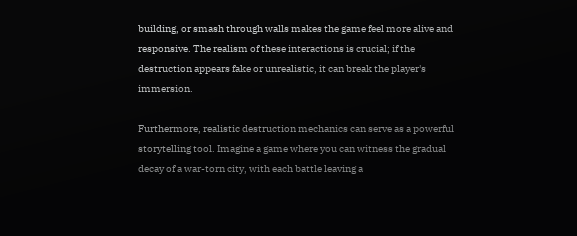building, or smash through walls makes the game feel more alive and responsive. The realism of these interactions is crucial; if the destruction appears fake or unrealistic, it can break the player's immersion.

Furthermore, realistic destruction mechanics can serve as a powerful storytelling tool. Imagine a game where you can witness the gradual decay of a war-torn city, with each battle leaving a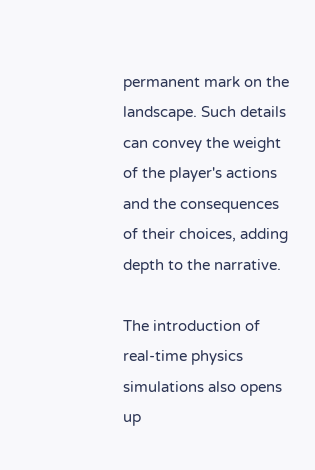permanent mark on the landscape. Such details can convey the weight of the player's actions and the consequences of their choices, adding depth to the narrative.

The introduction of real-time physics simulations also opens up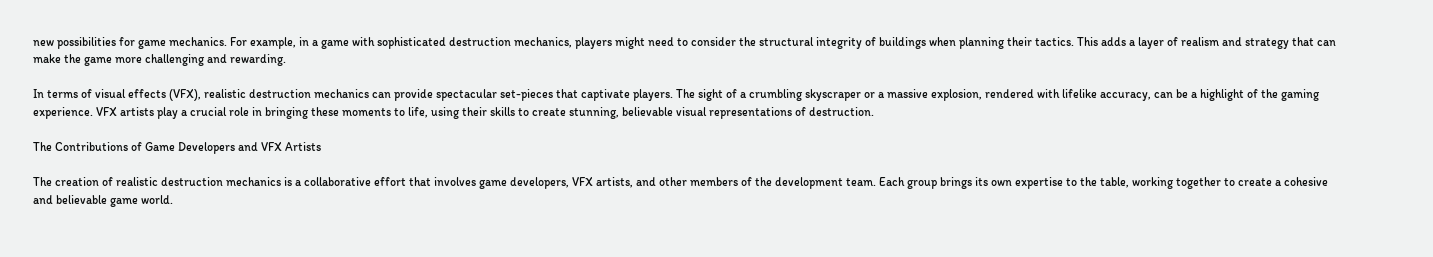new possibilities for game mechanics. For example, in a game with sophisticated destruction mechanics, players might need to consider the structural integrity of buildings when planning their tactics. This adds a layer of realism and strategy that can make the game more challenging and rewarding.

In terms of visual effects (VFX), realistic destruction mechanics can provide spectacular set-pieces that captivate players. The sight of a crumbling skyscraper or a massive explosion, rendered with lifelike accuracy, can be a highlight of the gaming experience. VFX artists play a crucial role in bringing these moments to life, using their skills to create stunning, believable visual representations of destruction.

The Contributions of Game Developers and VFX Artists

The creation of realistic destruction mechanics is a collaborative effort that involves game developers, VFX artists, and other members of the development team. Each group brings its own expertise to the table, working together to create a cohesive and believable game world.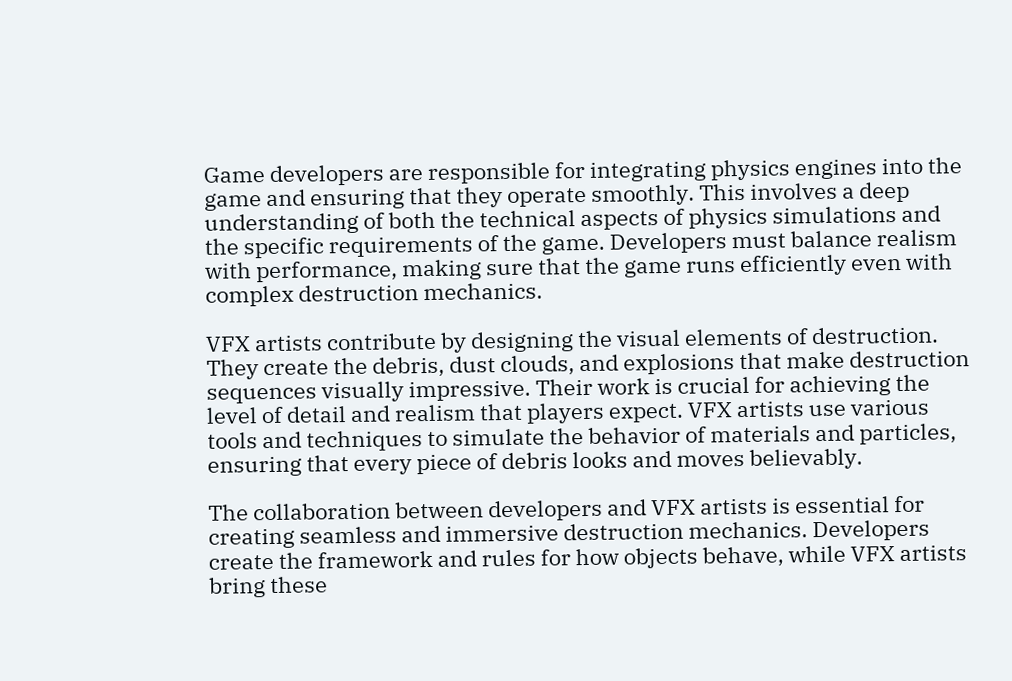Game developers are responsible for integrating physics engines into the game and ensuring that they operate smoothly. This involves a deep understanding of both the technical aspects of physics simulations and the specific requirements of the game. Developers must balance realism with performance, making sure that the game runs efficiently even with complex destruction mechanics.

VFX artists contribute by designing the visual elements of destruction. They create the debris, dust clouds, and explosions that make destruction sequences visually impressive. Their work is crucial for achieving the level of detail and realism that players expect. VFX artists use various tools and techniques to simulate the behavior of materials and particles, ensuring that every piece of debris looks and moves believably.

The collaboration between developers and VFX artists is essential for creating seamless and immersive destruction mechanics. Developers create the framework and rules for how objects behave, while VFX artists bring these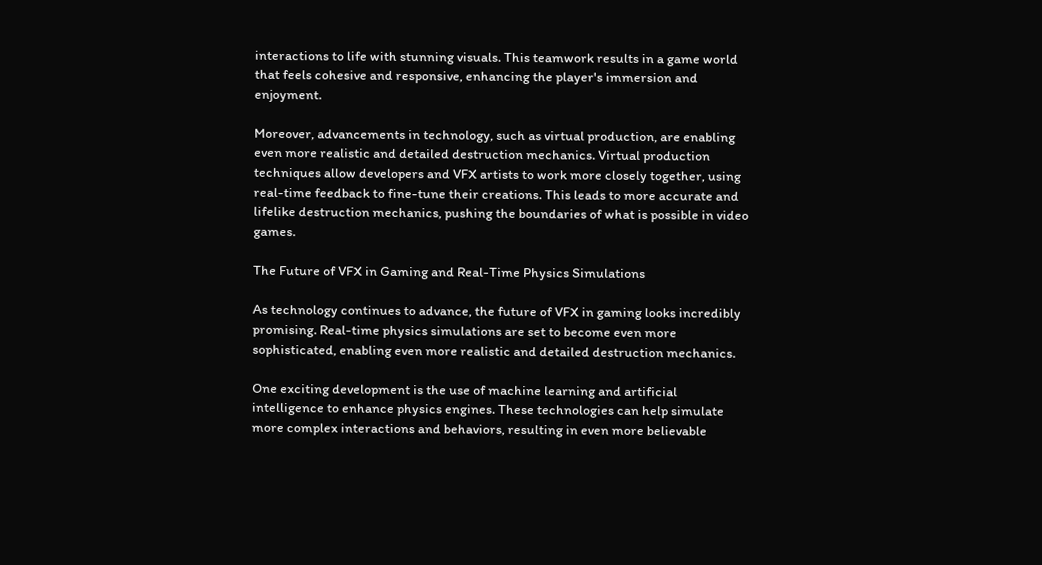interactions to life with stunning visuals. This teamwork results in a game world that feels cohesive and responsive, enhancing the player's immersion and enjoyment.

Moreover, advancements in technology, such as virtual production, are enabling even more realistic and detailed destruction mechanics. Virtual production techniques allow developers and VFX artists to work more closely together, using real-time feedback to fine-tune their creations. This leads to more accurate and lifelike destruction mechanics, pushing the boundaries of what is possible in video games.

The Future of VFX in Gaming and Real-Time Physics Simulations

As technology continues to advance, the future of VFX in gaming looks incredibly promising. Real-time physics simulations are set to become even more sophisticated, enabling even more realistic and detailed destruction mechanics.

One exciting development is the use of machine learning and artificial intelligence to enhance physics engines. These technologies can help simulate more complex interactions and behaviors, resulting in even more believable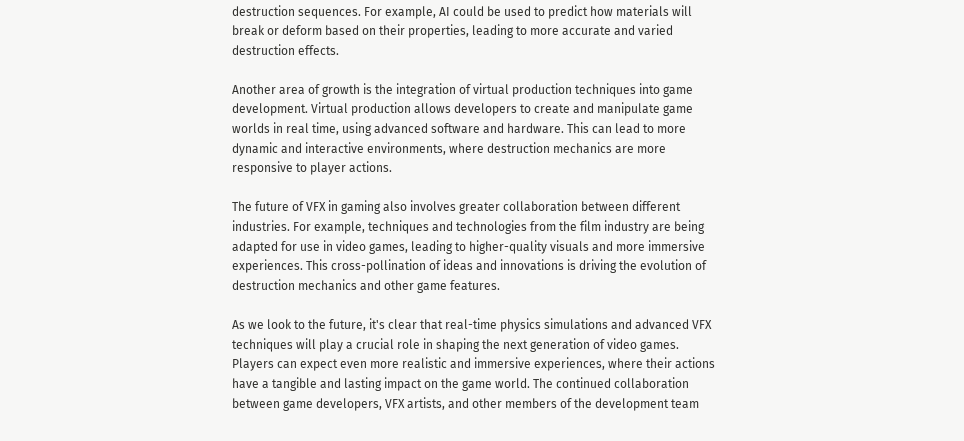destruction sequences. For example, AI could be used to predict how materials will break or deform based on their properties, leading to more accurate and varied destruction effects.

Another area of growth is the integration of virtual production techniques into game development. Virtual production allows developers to create and manipulate game worlds in real time, using advanced software and hardware. This can lead to more dynamic and interactive environments, where destruction mechanics are more responsive to player actions.

The future of VFX in gaming also involves greater collaboration between different industries. For example, techniques and technologies from the film industry are being adapted for use in video games, leading to higher-quality visuals and more immersive experiences. This cross-pollination of ideas and innovations is driving the evolution of destruction mechanics and other game features.

As we look to the future, it's clear that real-time physics simulations and advanced VFX techniques will play a crucial role in shaping the next generation of video games. Players can expect even more realistic and immersive experiences, where their actions have a tangible and lasting impact on the game world. The continued collaboration between game developers, VFX artists, and other members of the development team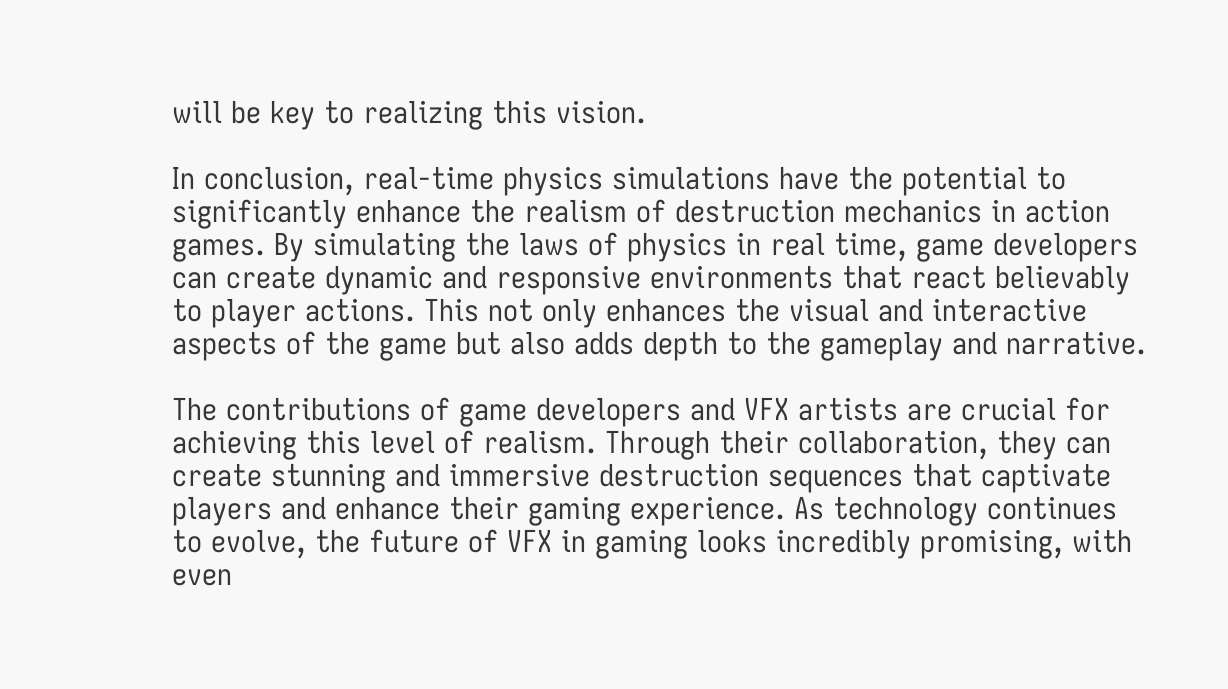will be key to realizing this vision.

In conclusion, real-time physics simulations have the potential to significantly enhance the realism of destruction mechanics in action games. By simulating the laws of physics in real time, game developers can create dynamic and responsive environments that react believably to player actions. This not only enhances the visual and interactive aspects of the game but also adds depth to the gameplay and narrative.

The contributions of game developers and VFX artists are crucial for achieving this level of realism. Through their collaboration, they can create stunning and immersive destruction sequences that captivate players and enhance their gaming experience. As technology continues to evolve, the future of VFX in gaming looks incredibly promising, with even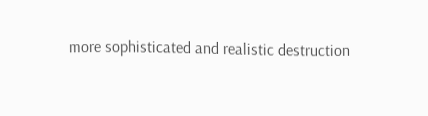more sophisticated and realistic destruction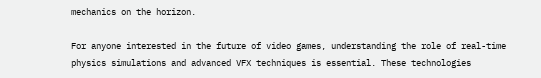mechanics on the horizon.

For anyone interested in the future of video games, understanding the role of real-time physics simulations and advanced VFX techniques is essential. These technologies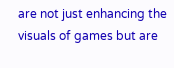are not just enhancing the visuals of games but are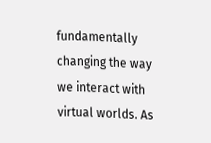fundamentally changing the way we interact with virtual worlds. As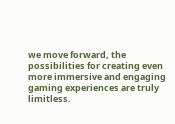we move forward, the possibilities for creating even more immersive and engaging gaming experiences are truly limitless.